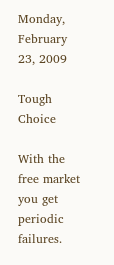Monday, February 23, 2009

Tough Choice

With the free market you get periodic failures.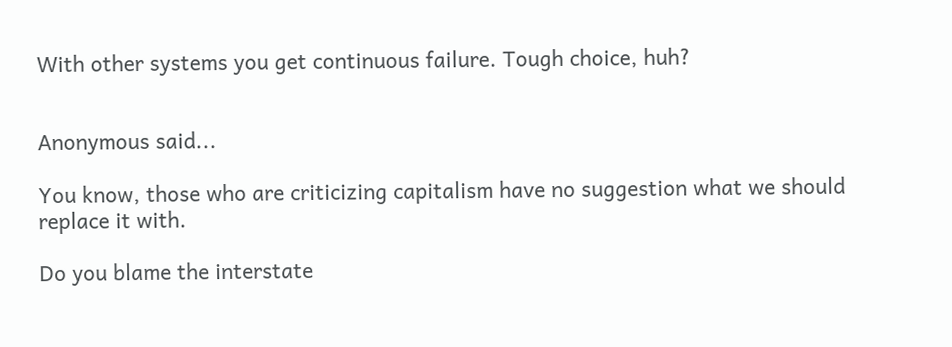With other systems you get continuous failure. Tough choice, huh?


Anonymous said...

You know, those who are criticizing capitalism have no suggestion what we should replace it with.

Do you blame the interstate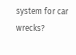system for car wrecks?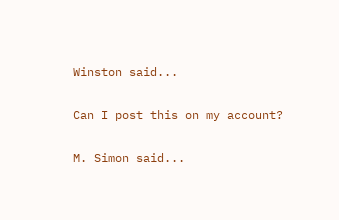Winston said...

Can I post this on my account?

M. Simon said...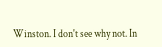Winston. I don't see why not. In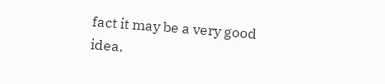fact it may be a very good idea.